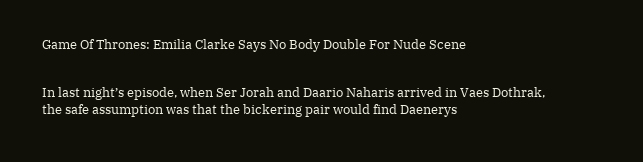Game Of Thrones: Emilia Clarke Says No Body Double For Nude Scene


In last night’s episode, when Ser Jorah and Daario Naharis arrived in Vaes Dothrak, the safe assumption was that the bickering pair would find Daenerys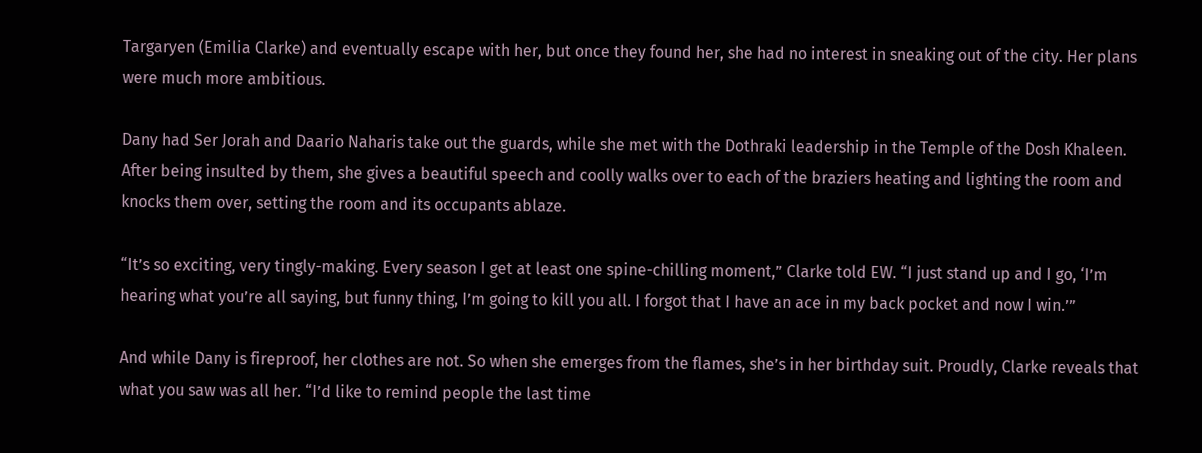Targaryen (Emilia Clarke) and eventually escape with her, but once they found her, she had no interest in sneaking out of the city. Her plans were much more ambitious.

Dany had Ser Jorah and Daario Naharis take out the guards, while she met with the Dothraki leadership in the Temple of the Dosh Khaleen. After being insulted by them, she gives a beautiful speech and coolly walks over to each of the braziers heating and lighting the room and knocks them over, setting the room and its occupants ablaze.

“It’s so exciting, very tingly-making. Every season I get at least one spine-chilling moment,” Clarke told EW. “I just stand up and I go, ‘I’m hearing what you’re all saying, but funny thing, I’m going to kill you all. I forgot that I have an ace in my back pocket and now I win.’”

And while Dany is fireproof, her clothes are not. So when she emerges from the flames, she’s in her birthday suit. Proudly, Clarke reveals that what you saw was all her. “I’d like to remind people the last time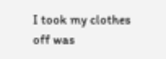I took my clothes off was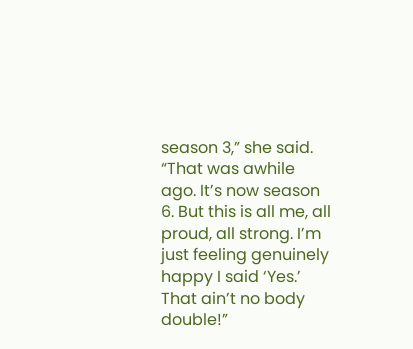season 3,” she said. “That was awhile ago. It’s now season 6. But this is all me, all proud, all strong. I’m just feeling genuinely happy I said ‘Yes.’ That ain’t no body double!”